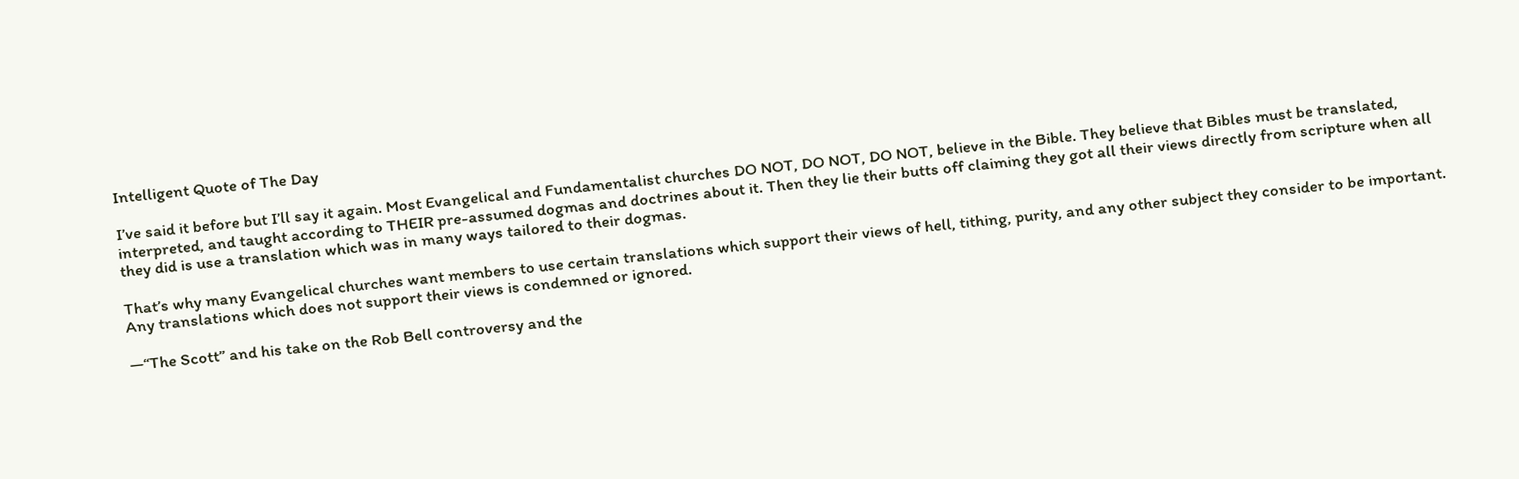Intelligent Quote of The Day

I’ve said it before but I’ll say it again. Most Evangelical and Fundamentalist churches DO NOT, DO NOT, DO NOT, believe in the Bible. They believe that Bibles must be translated, interpreted, and taught according to THEIR pre-assumed dogmas and doctrines about it. Then they lie their butts off claiming they got all their views directly from scripture when all they did is use a translation which was in many ways tailored to their dogmas.

That’s why many Evangelical churches want members to use certain translations which support their views of hell, tithing, purity, and any other subject they consider to be important. Any translations which does not support their views is condemned or ignored.

—“The Scott” and his take on the Rob Bell controversy and the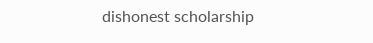dishonest scholarship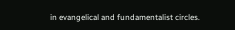in evangelical and fundamentalist circles.